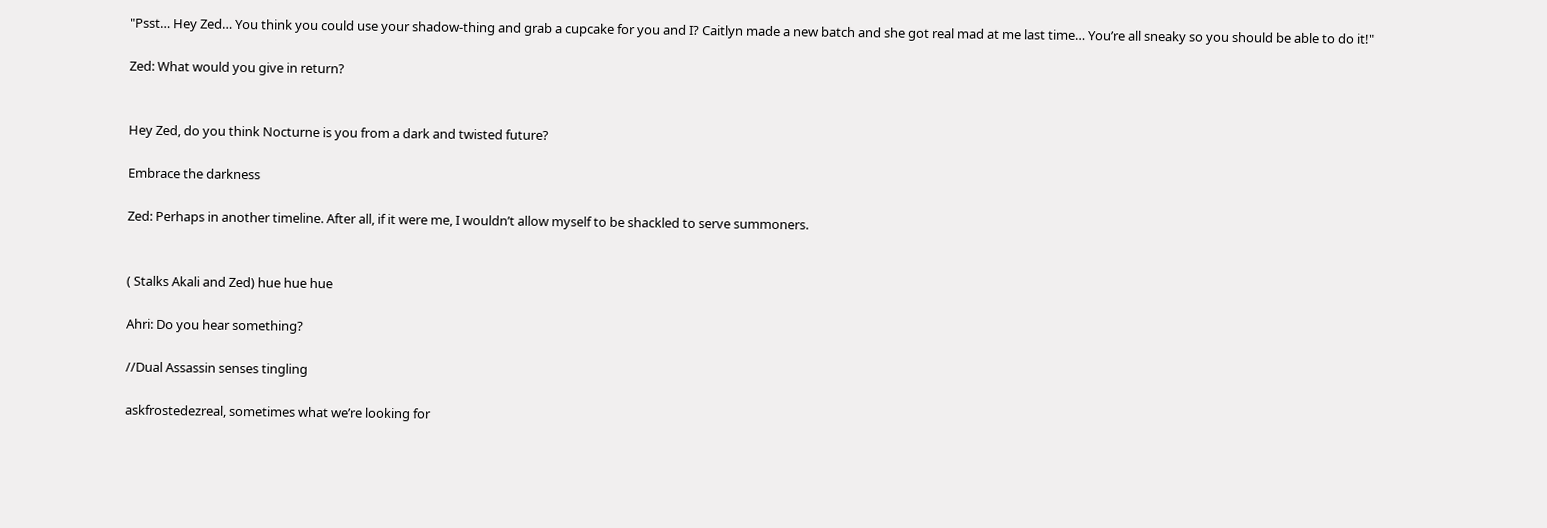"Psst… Hey Zed… You think you could use your shadow-thing and grab a cupcake for you and I? Caitlyn made a new batch and she got real mad at me last time… You’re all sneaky so you should be able to do it!"

Zed: What would you give in return?


Hey Zed, do you think Nocturne is you from a dark and twisted future?

Embrace the darkness

Zed: Perhaps in another timeline. After all, if it were me, I wouldn’t allow myself to be shackled to serve summoners.


( Stalks Akali and Zed) hue hue hue

Ahri: Do you hear something?

//Dual Assassin senses tingling

askfrostedezreal, sometimes what we’re looking for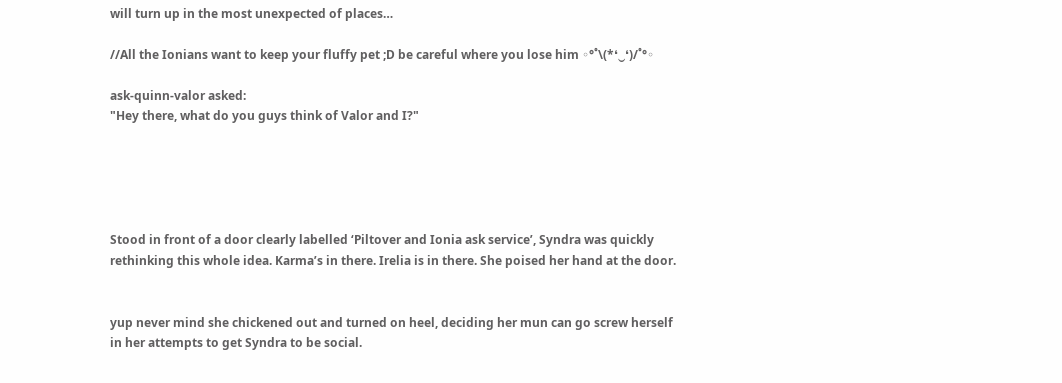will turn up in the most unexpected of places…

//All the Ionians want to keep your fluffy pet ;D be careful where you lose him ◦°˚\(*❛‿❛)/˚°◦

ask-quinn-valor asked:
"Hey there, what do you guys think of Valor and I?"





Stood in front of a door clearly labelled ‘Piltover and Ionia ask service’, Syndra was quickly rethinking this whole idea. Karma’s in there. Irelia is in there. She poised her hand at the door.


yup never mind she chickened out and turned on heel, deciding her mun can go screw herself in her attempts to get Syndra to be social.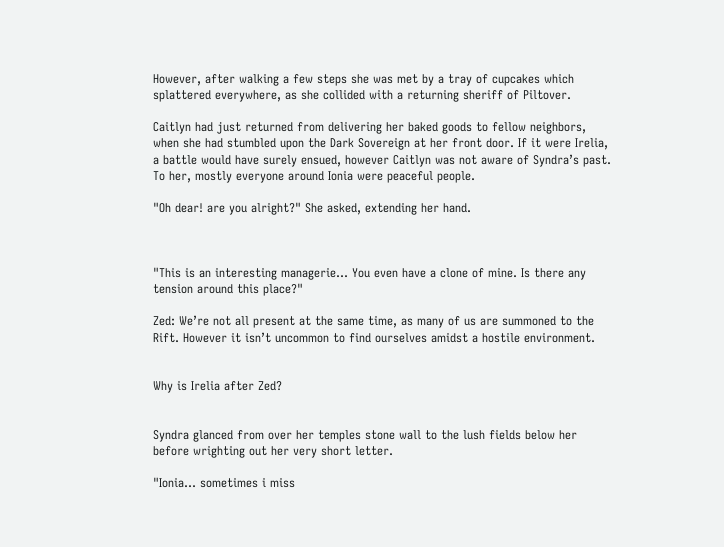However, after walking a few steps she was met by a tray of cupcakes which splattered everywhere, as she collided with a returning sheriff of Piltover.

Caitlyn had just returned from delivering her baked goods to fellow neighbors, when she had stumbled upon the Dark Sovereign at her front door. If it were Irelia, a battle would have surely ensued, however Caitlyn was not aware of Syndra’s past. To her, mostly everyone around Ionia were peaceful people.

"Oh dear! are you alright?" She asked, extending her hand.



"This is an interesting managerie… You even have a clone of mine. Is there any tension around this place?"

Zed: We’re not all present at the same time, as many of us are summoned to the Rift. However it isn’t uncommon to find ourselves amidst a hostile environment.


Why is Irelia after Zed?


Syndra glanced from over her temples stone wall to the lush fields below her before wrighting out her very short letter.

"Ionia… sometimes i miss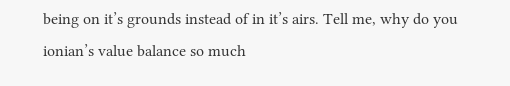being on it’s grounds instead of in it’s airs. Tell me, why do you ionian’s value balance so much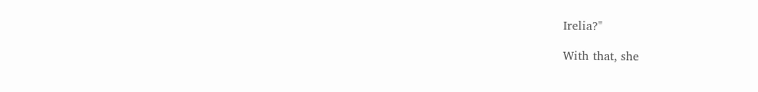Irelia?"

With that, she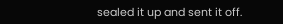sealed it up and sent it off.